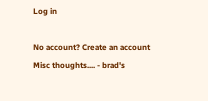Log in

No account? Create an account
Misc thoughts.... - brad's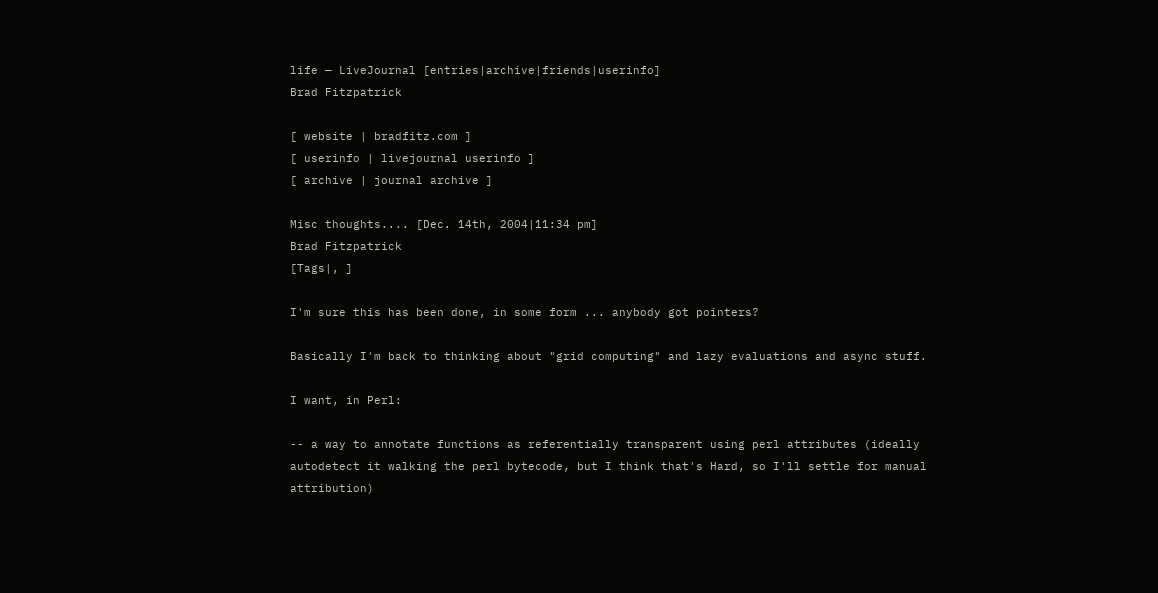life — LiveJournal [entries|archive|friends|userinfo]
Brad Fitzpatrick

[ website | bradfitz.com ]
[ userinfo | livejournal userinfo ]
[ archive | journal archive ]

Misc thoughts.... [Dec. 14th, 2004|11:34 pm]
Brad Fitzpatrick
[Tags|, ]

I'm sure this has been done, in some form ... anybody got pointers?

Basically I'm back to thinking about "grid computing" and lazy evaluations and async stuff.

I want, in Perl:

-- a way to annotate functions as referentially transparent using perl attributes (ideally autodetect it walking the perl bytecode, but I think that's Hard, so I'll settle for manual attribution)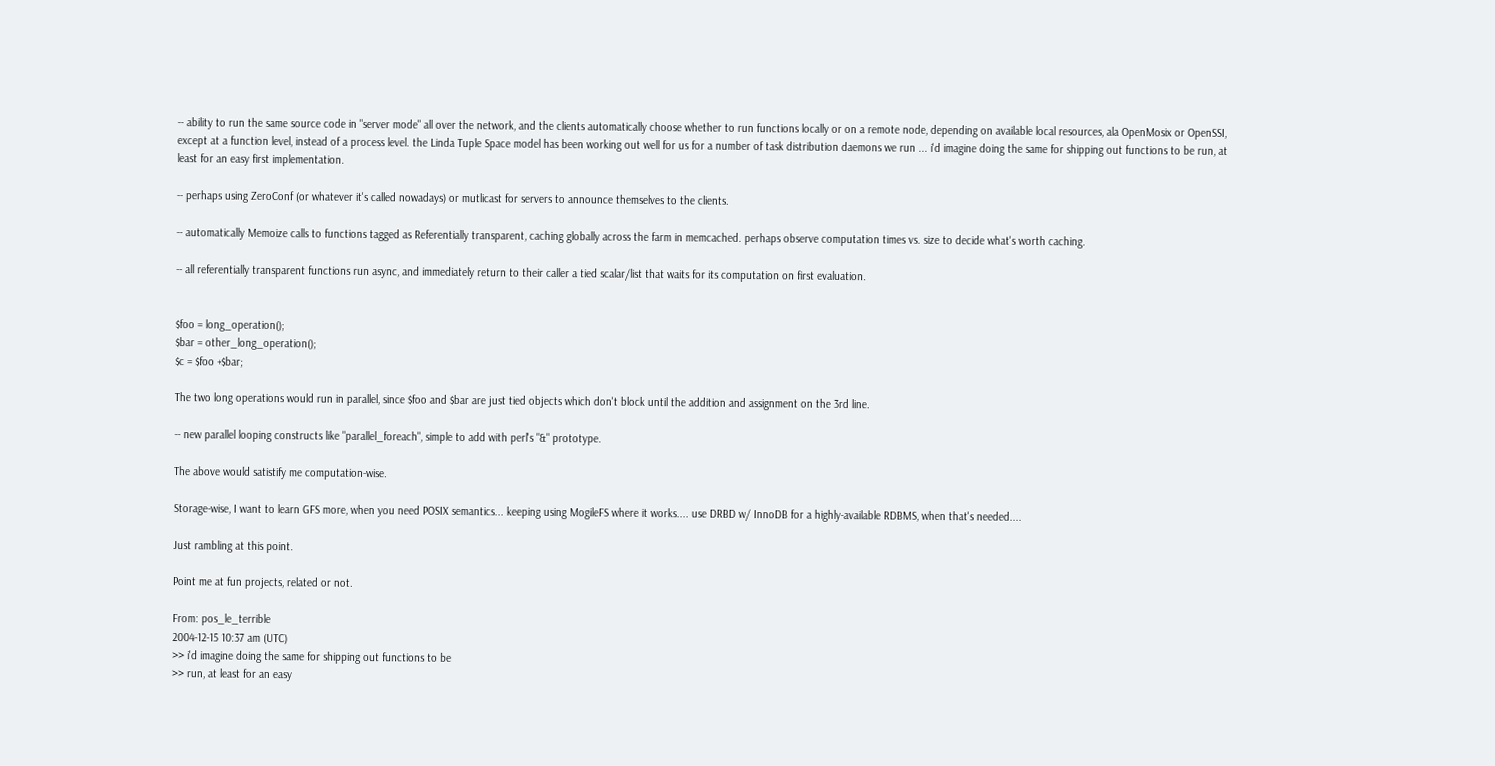-- ability to run the same source code in "server mode" all over the network, and the clients automatically choose whether to run functions locally or on a remote node, depending on available local resources, ala OpenMosix or OpenSSI, except at a function level, instead of a process level. the Linda Tuple Space model has been working out well for us for a number of task distribution daemons we run ... i'd imagine doing the same for shipping out functions to be run, at least for an easy first implementation.

-- perhaps using ZeroConf (or whatever it's called nowadays) or mutlicast for servers to announce themselves to the clients.

-- automatically Memoize calls to functions tagged as Referentially transparent, caching globally across the farm in memcached. perhaps observe computation times vs. size to decide what's worth caching.

-- all referentially transparent functions run async, and immediately return to their caller a tied scalar/list that waits for its computation on first evaluation.


$foo = long_operation();
$bar = other_long_operation();
$c = $foo +$bar;

The two long operations would run in parallel, since $foo and $bar are just tied objects which don't block until the addition and assignment on the 3rd line.

-- new parallel looping constructs like "parallel_foreach", simple to add with perl's "&" prototype.

The above would satistify me computation-wise.

Storage-wise, I want to learn GFS more, when you need POSIX semantics... keeping using MogileFS where it works.... use DRBD w/ InnoDB for a highly-available RDBMS, when that's needed....

Just rambling at this point.

Point me at fun projects, related or not.

From: pos_le_terrible
2004-12-15 10:37 am (UTC)
>> i'd imagine doing the same for shipping out functions to be
>> run, at least for an easy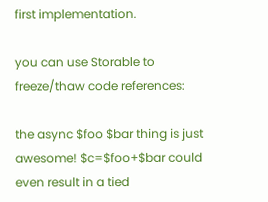first implementation.

you can use Storable to freeze/thaw code references:

the async $foo $bar thing is just awesome! $c=$foo+$bar could even result in a tied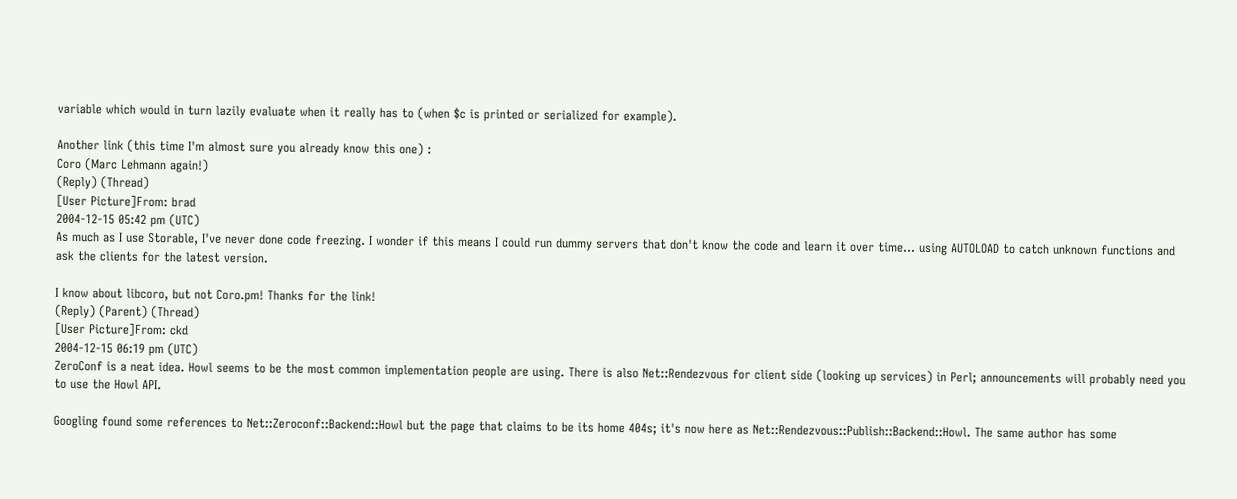variable which would in turn lazily evaluate when it really has to (when $c is printed or serialized for example).

Another link (this time I'm almost sure you already know this one) :
Coro (Marc Lehmann again!)
(Reply) (Thread)
[User Picture]From: brad
2004-12-15 05:42 pm (UTC)
As much as I use Storable, I've never done code freezing. I wonder if this means I could run dummy servers that don't know the code and learn it over time... using AUTOLOAD to catch unknown functions and ask the clients for the latest version.

I know about libcoro, but not Coro.pm! Thanks for the link!
(Reply) (Parent) (Thread)
[User Picture]From: ckd
2004-12-15 06:19 pm (UTC)
ZeroConf is a neat idea. Howl seems to be the most common implementation people are using. There is also Net::Rendezvous for client side (looking up services) in Perl; announcements will probably need you to use the Howl API.

Googling found some references to Net::Zeroconf::Backend::Howl but the page that claims to be its home 404s; it's now here as Net::Rendezvous::Publish::Backend::Howl. The same author has some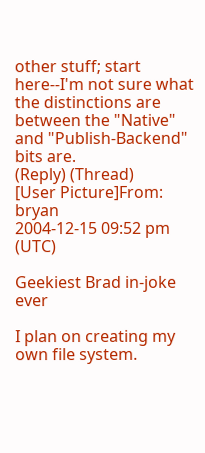other stuff; start here--I'm not sure what the distinctions are between the "Native" and "Publish-Backend" bits are.
(Reply) (Thread)
[User Picture]From: bryan
2004-12-15 09:52 pm (UTC)

Geekiest Brad in-joke ever

I plan on creating my own file system.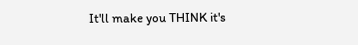It'll make you THINK it's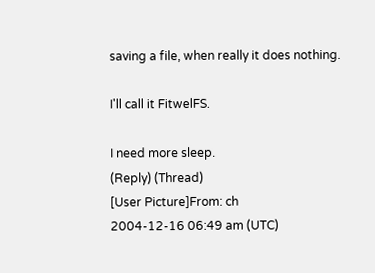saving a file, when really it does nothing.

I'll call it FitwelFS.

I need more sleep.
(Reply) (Thread)
[User Picture]From: ch
2004-12-16 06:49 am (UTC)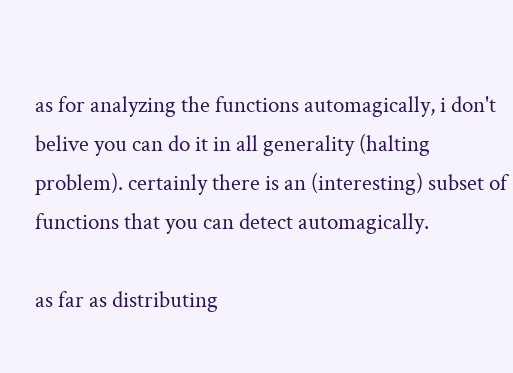as for analyzing the functions automagically, i don't belive you can do it in all generality (halting problem). certainly there is an (interesting) subset of functions that you can detect automagically.

as far as distributing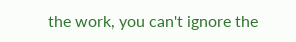the work, you can't ignore the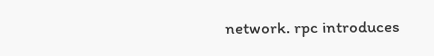network. rpc introduces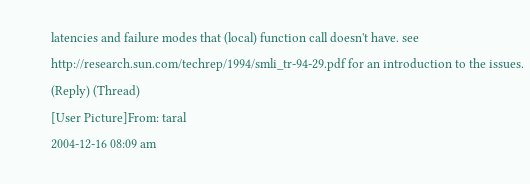latencies and failure modes that (local) function call doesn't have. see http://research.sun.com/techrep/1994/smli_tr-94-29.pdf for an introduction to the issues.
(Reply) (Thread)
[User Picture]From: taral
2004-12-16 08:09 am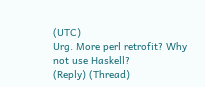(UTC)
Urg. More perl retrofit? Why not use Haskell?
(Reply) (Thread)